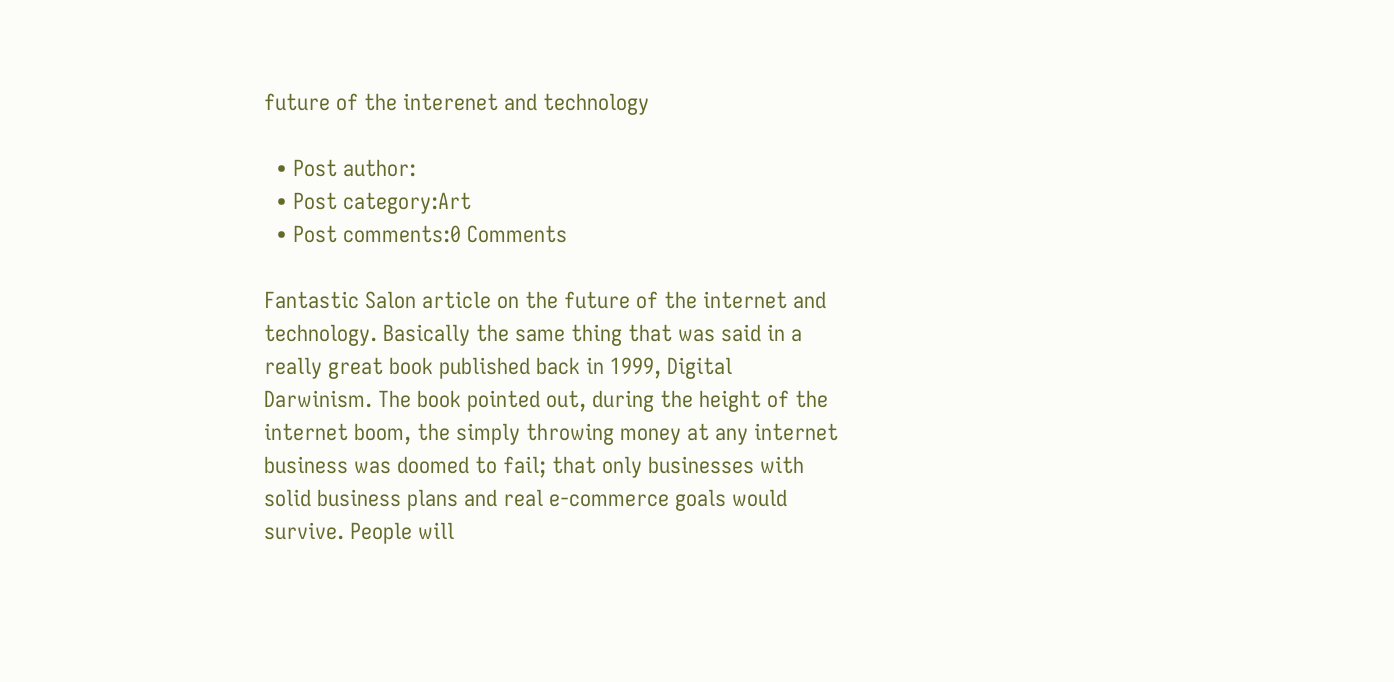future of the interenet and technology

  • Post author:
  • Post category:Art
  • Post comments:0 Comments

Fantastic Salon article on the future of the internet and technology. Basically the same thing that was said in a really great book published back in 1999, Digital Darwinism. The book pointed out, during the height of the internet boom, the simply throwing money at any internet business was doomed to fail; that only businesses with solid business plans and real e-commerce goals would survive. People will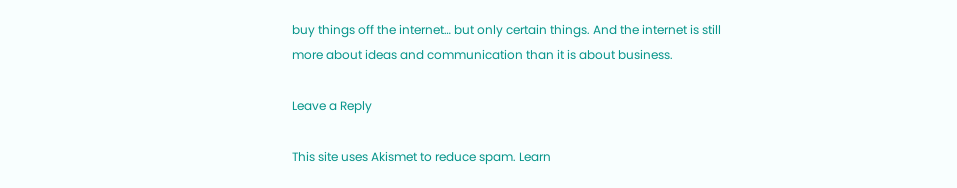buy things off the internet… but only certain things. And the internet is still more about ideas and communication than it is about business.

Leave a Reply

This site uses Akismet to reduce spam. Learn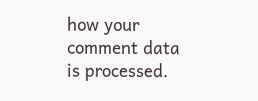how your comment data is processed.